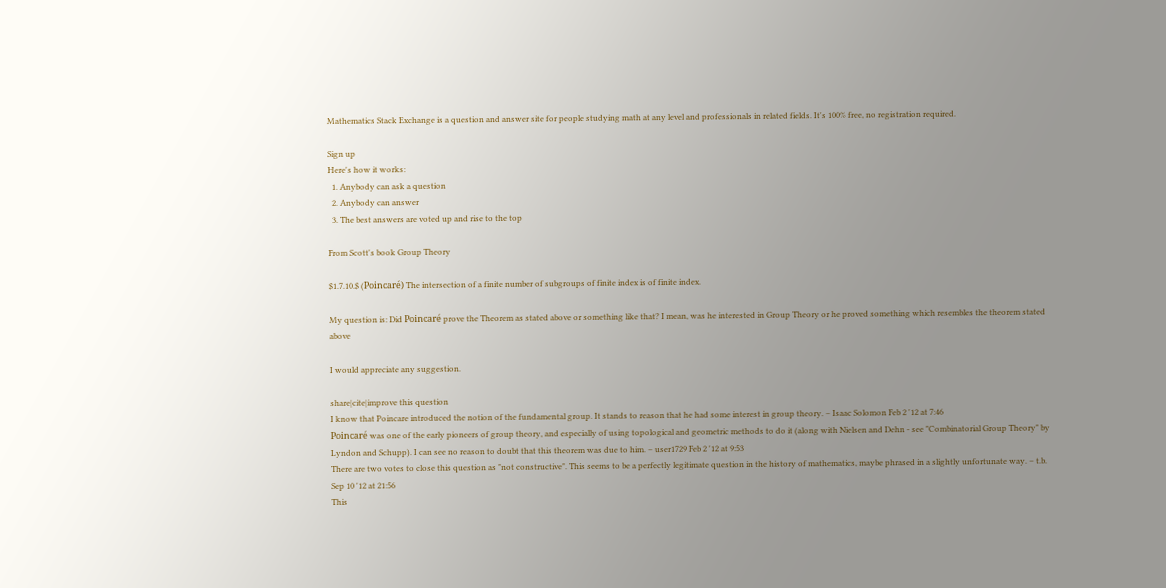Mathematics Stack Exchange is a question and answer site for people studying math at any level and professionals in related fields. It's 100% free, no registration required.

Sign up
Here's how it works:
  1. Anybody can ask a question
  2. Anybody can answer
  3. The best answers are voted up and rise to the top

From Scott's book Group Theory

$1.7.10.$ (Poincaré) The intersection of a finite number of subgroups of finite index is of finite index.

My question is: Did Poincaré prove the Theorem as stated above or something like that? I mean, was he interested in Group Theory or he proved something which resembles the theorem stated above

I would appreciate any suggestion.

share|cite|improve this question
I know that Poincare introduced the notion of the fundamental group. It stands to reason that he had some interest in group theory. – Isaac Solomon Feb 2 '12 at 7:46
Poincaré was one of the early pioneers of group theory, and especially of using topological and geometric methods to do it (along with Nielsen and Dehn - see "Combinatorial Group Theory" by Lyndon and Schupp). I can see no reason to doubt that this theorem was due to him. – user1729 Feb 2 '12 at 9:53
There are two votes to close this question as "not constructive". This seems to be a perfectly legitimate question in the history of mathematics, maybe phrased in a slightly unfortunate way. – t.b. Sep 10 '12 at 21:56
This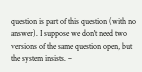question is part of this question (with no answer). I suppose we don't need two versions of the same question open, but the system insists. –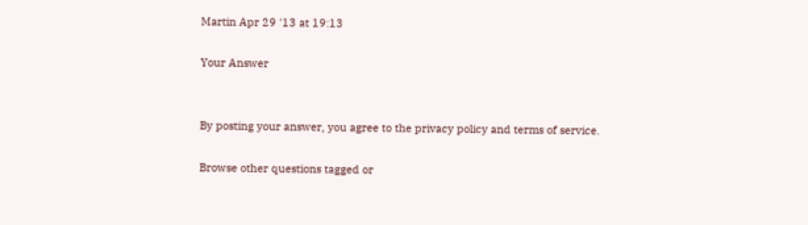Martin Apr 29 '13 at 19:13

Your Answer


By posting your answer, you agree to the privacy policy and terms of service.

Browse other questions tagged or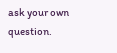ask your own question.